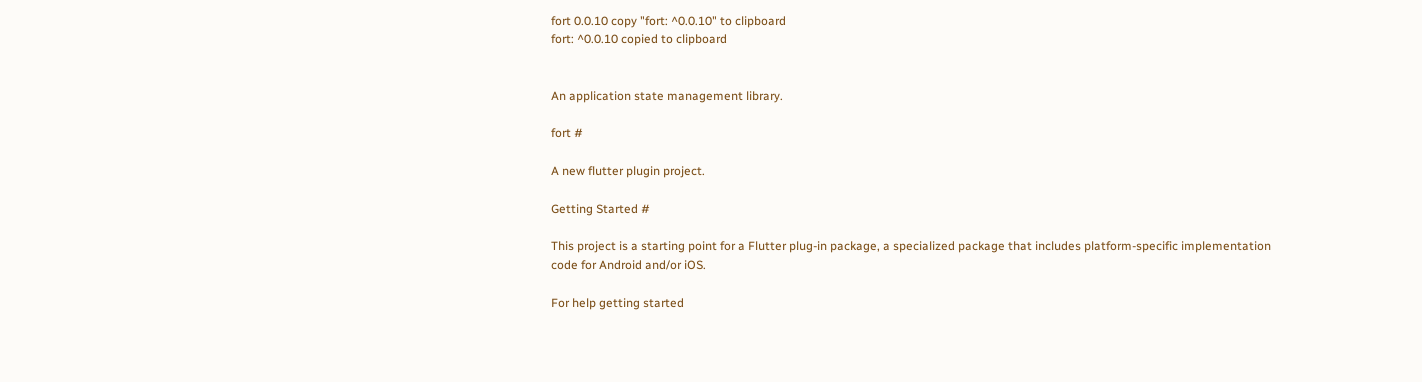fort 0.0.10 copy "fort: ^0.0.10" to clipboard
fort: ^0.0.10 copied to clipboard


An application state management library.

fort #

A new flutter plugin project.

Getting Started #

This project is a starting point for a Flutter plug-in package, a specialized package that includes platform-specific implementation code for Android and/or iOS.

For help getting started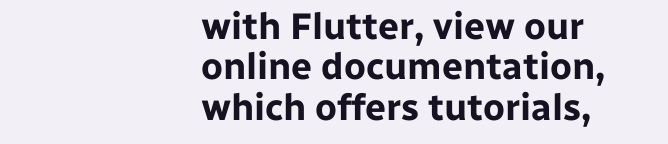with Flutter, view our online documentation, which offers tutorials,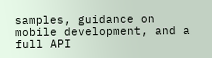samples, guidance on mobile development, and a full API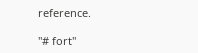reference.

"# fort"